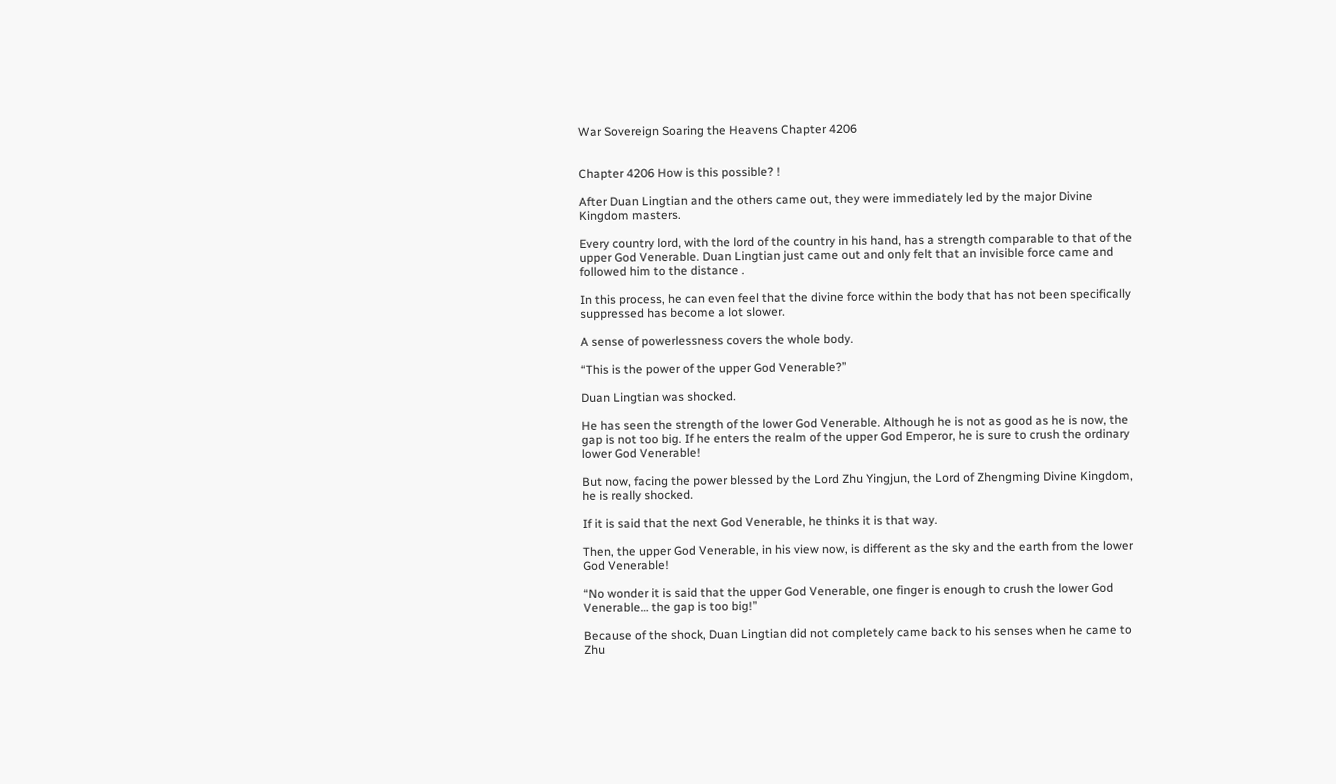War Sovereign Soaring the Heavens Chapter 4206


Chapter 4206 How is this possible? !

After Duan Lingtian and the others came out, they were immediately led by the major Divine Kingdom masters.

Every country lord, with the lord of the country in his hand, has a strength comparable to that of the upper God Venerable. Duan Lingtian just came out and only felt that an invisible force came and followed him to the distance .

In this process, he can even feel that the divine force within the body that has not been specifically suppressed has become a lot slower.

A sense of powerlessness covers the whole body.

“This is the power of the upper God Venerable?”

Duan Lingtian was shocked.

He has seen the strength of the lower God Venerable. Although he is not as good as he is now, the gap is not too big. If he enters the realm of the upper God Emperor, he is sure to crush the ordinary lower God Venerable!

But now, facing the power blessed by the Lord Zhu Yingjun, the Lord of Zhengming Divine Kingdom, he is really shocked.

If it is said that the next God Venerable, he thinks it is that way.

Then, the upper God Venerable, in his view now, is different as the sky and the earth from the lower God Venerable!

“No wonder it is said that the upper God Venerable, one finger is enough to crush the lower God Venerable… the gap is too big!”

Because of the shock, Duan Lingtian did not completely came back to his senses when he came to Zhu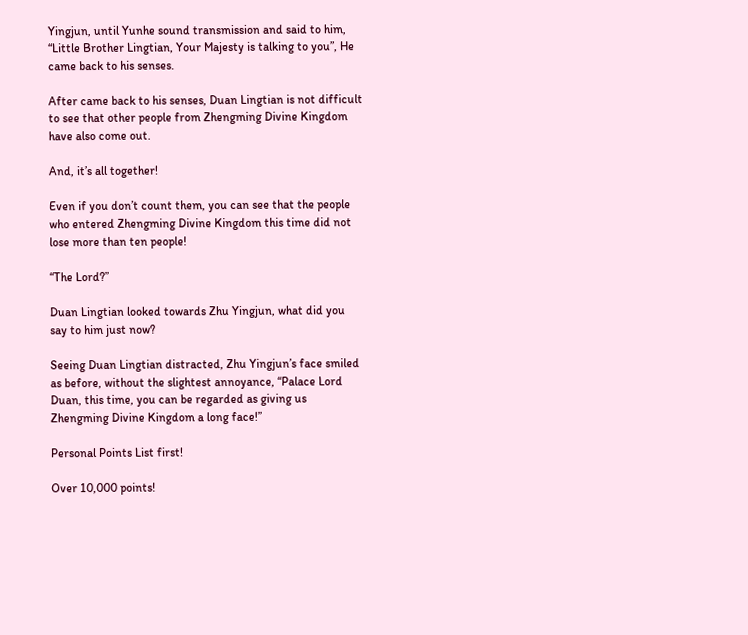Yingjun, until Yunhe sound transmission and said to him, “Little Brother Lingtian, Your Majesty is talking to you”, He came back to his senses.

After came back to his senses, Duan Lingtian is not difficult to see that other people from Zhengming Divine Kingdom have also come out.

And, it’s all together!

Even if you don’t count them, you can see that the people who entered Zhengming Divine Kingdom this time did not lose more than ten people!

“The Lord?”

Duan Lingtian looked towards Zhu Yingjun, what did you say to him just now?

Seeing Duan Lingtian distracted, Zhu Yingjun’s face smiled as before, without the slightest annoyance, “Palace Lord Duan, this time, you can be regarded as giving us Zhengming Divine Kingdom a long face!”

Personal Points List first!

Over 10,000 points!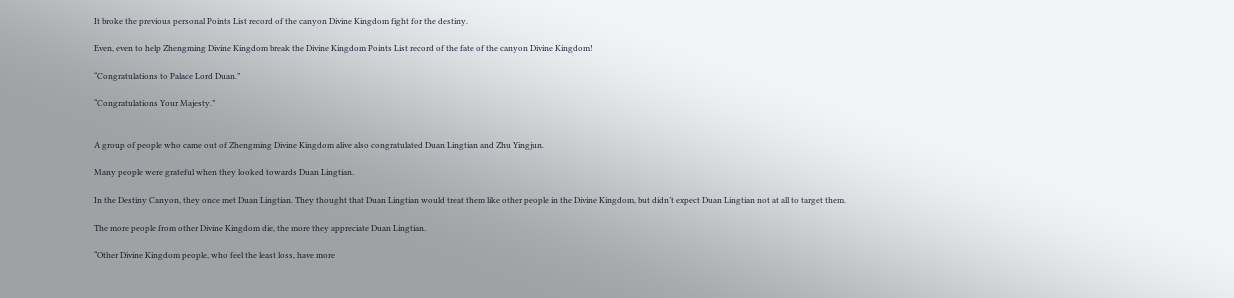It broke the previous personal Points List record of the canyon Divine Kingdom fight for the destiny.

Even, even to help Zhengming Divine Kingdom break the Divine Kingdom Points List record of the fate of the canyon Divine Kingdom!

“Congratulations to Palace Lord Duan.”

“Congratulations Your Majesty.”


A group of people who came out of Zhengming Divine Kingdom alive also congratulated Duan Lingtian and Zhu Yingjun.

Many people were grateful when they looked towards Duan Lingtian.

In the Destiny Canyon, they once met Duan Lingtian. They thought that Duan Lingtian would treat them like other people in the Divine Kingdom, but didn’t expect Duan Lingtian not at all to target them.

The more people from other Divine Kingdom die, the more they appreciate Duan Lingtian.

“Other Divine Kingdom people, who feel the least loss, have more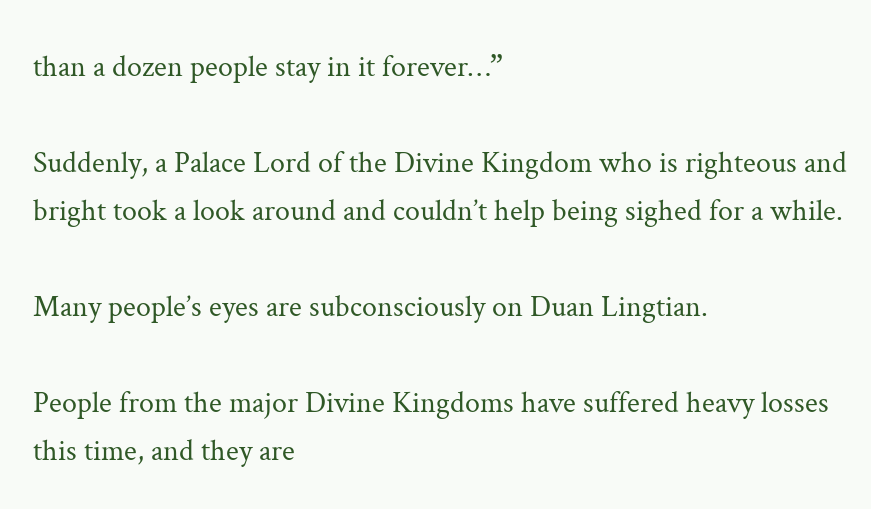than a dozen people stay in it forever…”

Suddenly, a Palace Lord of the Divine Kingdom who is righteous and bright took a look around and couldn’t help being sighed for a while.

Many people’s eyes are subconsciously on Duan Lingtian.

People from the major Divine Kingdoms have suffered heavy losses this time, and they are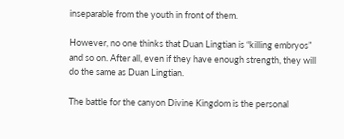inseparable from the youth in front of them.

However, no one thinks that Duan Lingtian is “killing embryos” and so on. After all, even if they have enough strength, they will do the same as Duan Lingtian.

The battle for the canyon Divine Kingdom is the personal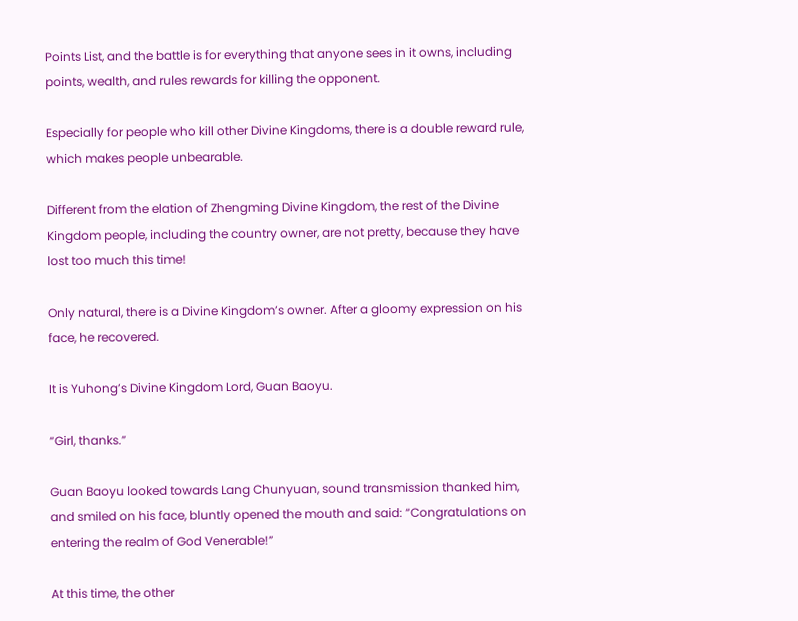Points List, and the battle is for everything that anyone sees in it owns, including points, wealth, and rules rewards for killing the opponent.

Especially for people who kill other Divine Kingdoms, there is a double reward rule, which makes people unbearable.

Different from the elation of Zhengming Divine Kingdom, the rest of the Divine Kingdom people, including the country owner, are not pretty, because they have lost too much this time!

Only natural, there is a Divine Kingdom’s owner. After a gloomy expression on his face, he recovered.

It is Yuhong’s Divine Kingdom Lord, Guan Baoyu.

“Girl, thanks.”

Guan Baoyu looked towards Lang Chunyuan, sound transmission thanked him, and smiled on his face, bluntly opened the mouth and said: “Congratulations on entering the realm of God Venerable!”

At this time, the other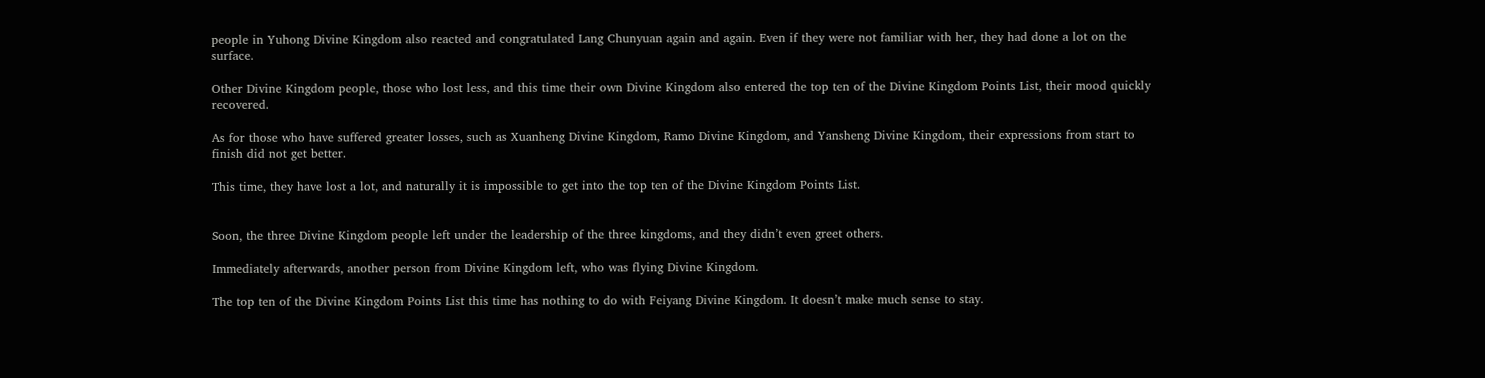people in Yuhong Divine Kingdom also reacted and congratulated Lang Chunyuan again and again. Even if they were not familiar with her, they had done a lot on the surface.

Other Divine Kingdom people, those who lost less, and this time their own Divine Kingdom also entered the top ten of the Divine Kingdom Points List, their mood quickly recovered.

As for those who have suffered greater losses, such as Xuanheng Divine Kingdom, Ramo Divine Kingdom, and Yansheng Divine Kingdom, their expressions from start to finish did not get better.

This time, they have lost a lot, and naturally it is impossible to get into the top ten of the Divine Kingdom Points List.


Soon, the three Divine Kingdom people left under the leadership of the three kingdoms, and they didn’t even greet others.

Immediately afterwards, another person from Divine Kingdom left, who was flying Divine Kingdom.

The top ten of the Divine Kingdom Points List this time has nothing to do with Feiyang Divine Kingdom. It doesn’t make much sense to stay.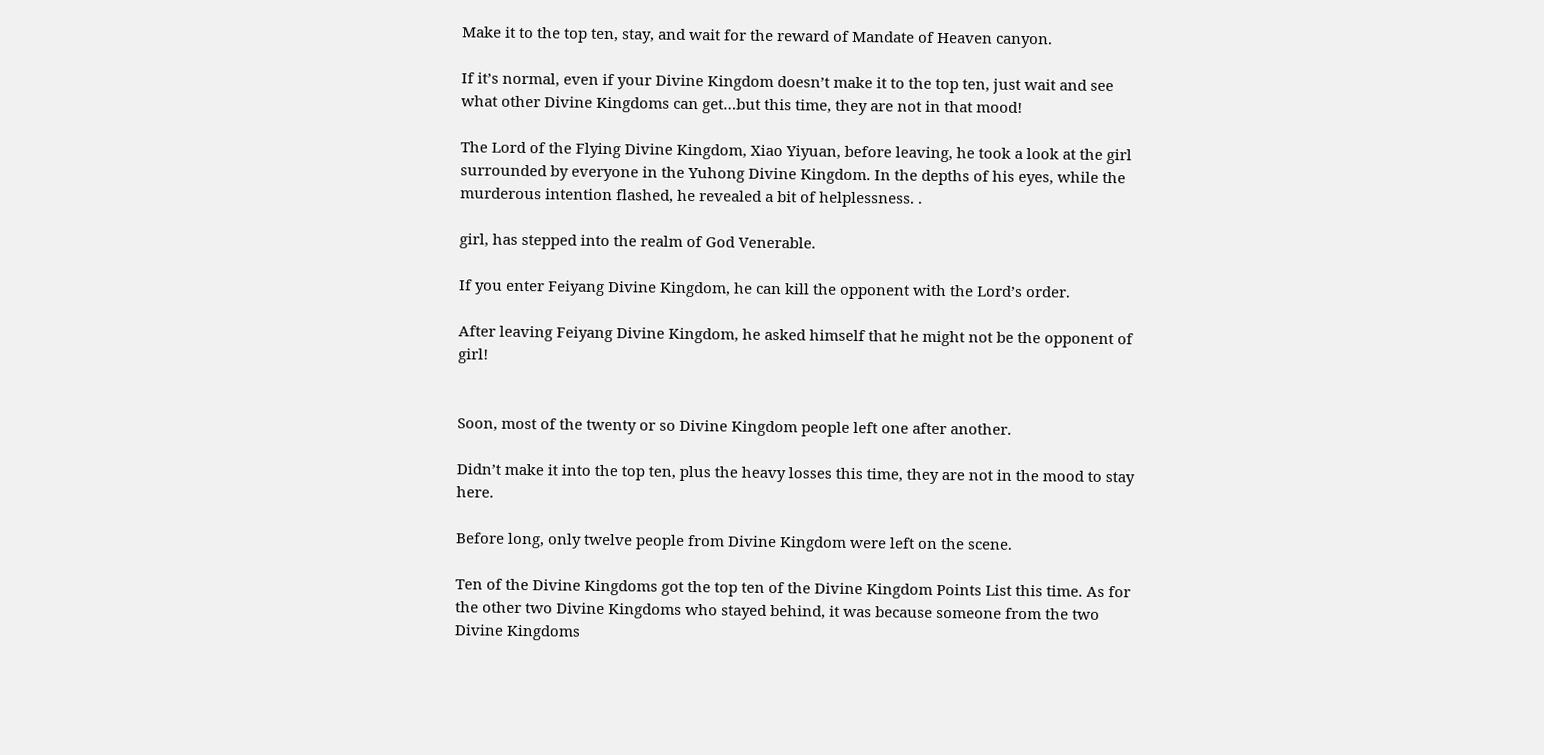Make it to the top ten, stay, and wait for the reward of Mandate of Heaven canyon.

If it’s normal, even if your Divine Kingdom doesn’t make it to the top ten, just wait and see what other Divine Kingdoms can get…but this time, they are not in that mood!

The Lord of the Flying Divine Kingdom, Xiao Yiyuan, before leaving, he took a look at the girl surrounded by everyone in the Yuhong Divine Kingdom. In the depths of his eyes, while the murderous intention flashed, he revealed a bit of helplessness. .

girl, has stepped into the realm of God Venerable.

If you enter Feiyang Divine Kingdom, he can kill the opponent with the Lord’s order.

After leaving Feiyang Divine Kingdom, he asked himself that he might not be the opponent of girl!


Soon, most of the twenty or so Divine Kingdom people left one after another.

Didn’t make it into the top ten, plus the heavy losses this time, they are not in the mood to stay here.

Before long, only twelve people from Divine Kingdom were left on the scene.

Ten of the Divine Kingdoms got the top ten of the Divine Kingdom Points List this time. As for the other two Divine Kingdoms who stayed behind, it was because someone from the two Divine Kingdoms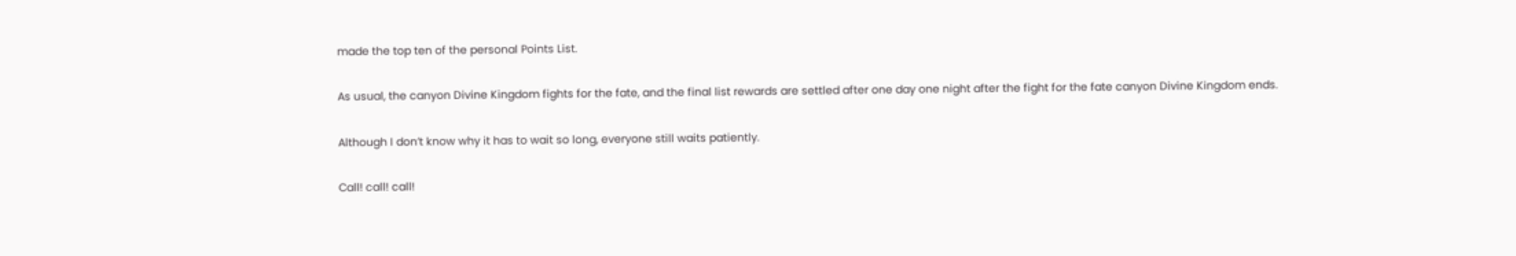made the top ten of the personal Points List.

As usual, the canyon Divine Kingdom fights for the fate, and the final list rewards are settled after one day one night after the fight for the fate canyon Divine Kingdom ends.

Although I don’t know why it has to wait so long, everyone still waits patiently.

Call! call! call!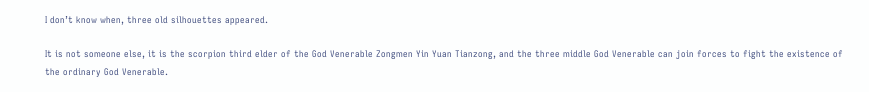I don’t know when, three old silhouettes appeared.

It is not someone else, it is the scorpion third elder of the God Venerable Zongmen Yin Yuan Tianzong, and the three middle God Venerable can join forces to fight the existence of the ordinary God Venerable.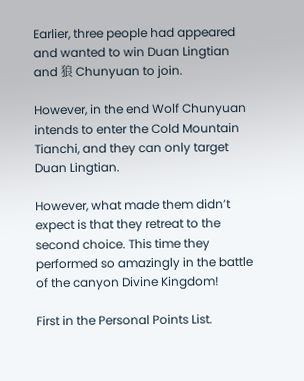Earlier, three people had appeared and wanted to win Duan Lingtian and 狼 Chunyuan to join.

However, in the end Wolf Chunyuan intends to enter the Cold Mountain Tianchi, and they can only target Duan Lingtian.

However, what made them didn’t expect is that they retreat to the second choice. This time they performed so amazingly in the battle of the canyon Divine Kingdom!

First in the Personal Points List.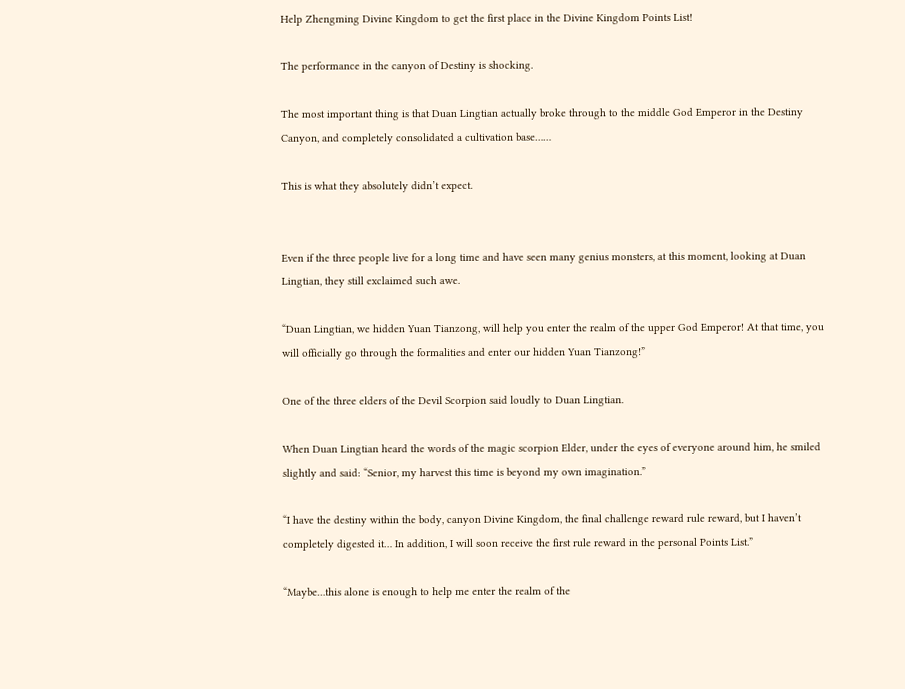Help Zhengming Divine Kingdom to get the first place in the Divine Kingdom Points List!

The performance in the canyon of Destiny is shocking.

The most important thing is that Duan Lingtian actually broke through to the middle God Emperor in the Destiny Canyon, and completely consolidated a cultivation base……

This is what they absolutely didn’t expect.


Even if the three people live for a long time and have seen many genius monsters, at this moment, looking at Duan Lingtian, they still exclaimed such awe.

“Duan Lingtian, we hidden Yuan Tianzong, will help you enter the realm of the upper God Emperor! At that time, you will officially go through the formalities and enter our hidden Yuan Tianzong!”

One of the three elders of the Devil Scorpion said loudly to Duan Lingtian.

When Duan Lingtian heard the words of the magic scorpion Elder, under the eyes of everyone around him, he smiled slightly and said: “Senior, my harvest this time is beyond my own imagination.”

“I have the destiny within the body, canyon Divine Kingdom, the final challenge reward rule reward, but I haven’t completely digested it… In addition, I will soon receive the first rule reward in the personal Points List.”

“Maybe…this alone is enough to help me enter the realm of the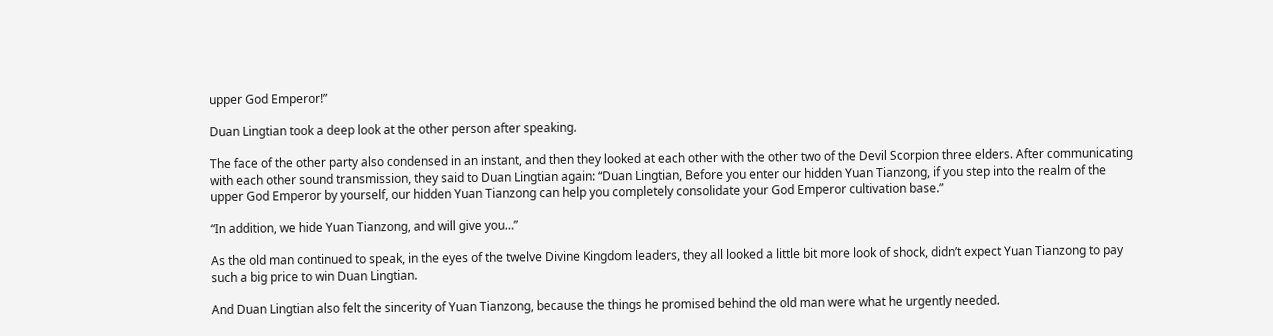upper God Emperor!”

Duan Lingtian took a deep look at the other person after speaking.

The face of the other party also condensed in an instant, and then they looked at each other with the other two of the Devil Scorpion three elders. After communicating with each other sound transmission, they said to Duan Lingtian again: “Duan Lingtian, Before you enter our hidden Yuan Tianzong, if you step into the realm of the upper God Emperor by yourself, our hidden Yuan Tianzong can help you completely consolidate your God Emperor cultivation base.”

“In addition, we hide Yuan Tianzong, and will give you…”

As the old man continued to speak, in the eyes of the twelve Divine Kingdom leaders, they all looked a little bit more look of shock, didn’t expect Yuan Tianzong to pay such a big price to win Duan Lingtian.

And Duan Lingtian also felt the sincerity of Yuan Tianzong, because the things he promised behind the old man were what he urgently needed.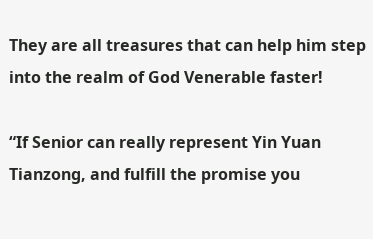They are all treasures that can help him step into the realm of God Venerable faster!

“If Senior can really represent Yin Yuan Tianzong, and fulfill the promise you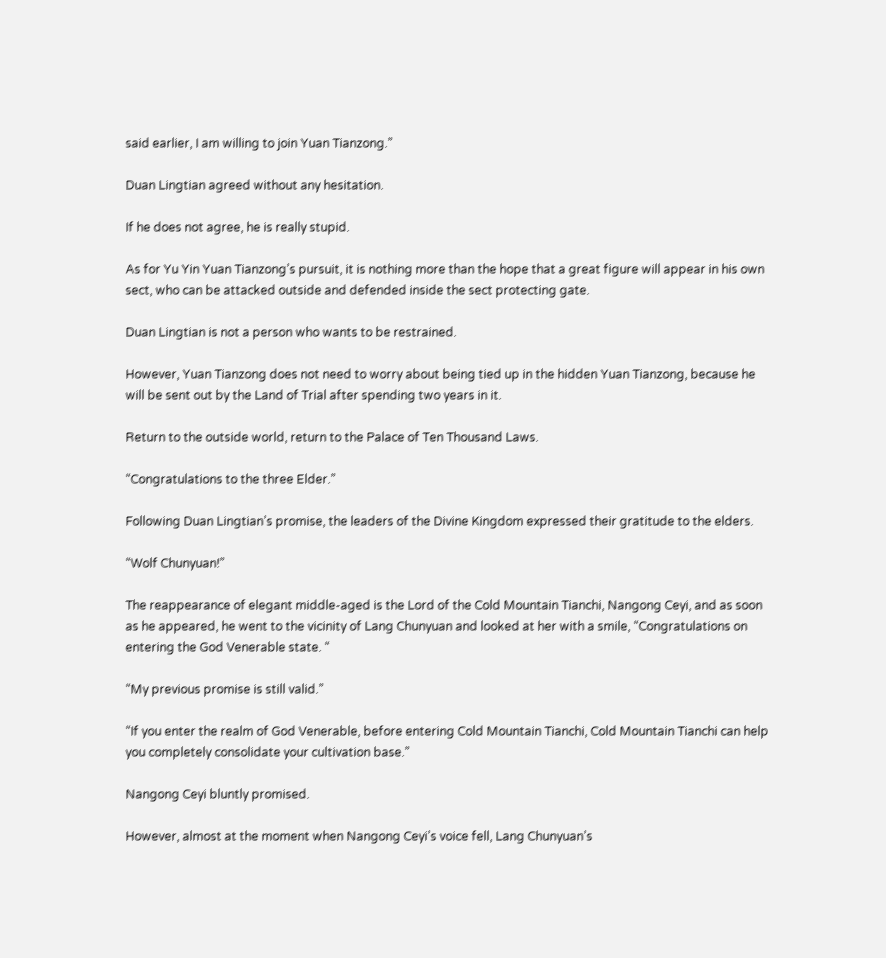said earlier, I am willing to join Yuan Tianzong.”

Duan Lingtian agreed without any hesitation.

If he does not agree, he is really stupid.

As for Yu Yin Yuan Tianzong’s pursuit, it is nothing more than the hope that a great figure will appear in his own sect, who can be attacked outside and defended inside the sect protecting gate.

Duan Lingtian is not a person who wants to be restrained.

However, Yuan Tianzong does not need to worry about being tied up in the hidden Yuan Tianzong, because he will be sent out by the Land of Trial after spending two years in it.

Return to the outside world, return to the Palace of Ten Thousand Laws.

“Congratulations to the three Elder.”

Following Duan Lingtian’s promise, the leaders of the Divine Kingdom expressed their gratitude to the elders.

“Wolf Chunyuan!”

The reappearance of elegant middle-aged is the Lord of the Cold Mountain Tianchi, Nangong Ceyi, and as soon as he appeared, he went to the vicinity of Lang Chunyuan and looked at her with a smile, “Congratulations on entering the God Venerable state. “

“My previous promise is still valid.”

“If you enter the realm of God Venerable, before entering Cold Mountain Tianchi, Cold Mountain Tianchi can help you completely consolidate your cultivation base.”

Nangong Ceyi bluntly promised.

However, almost at the moment when Nangong Ceyi’s voice fell, Lang Chunyuan’s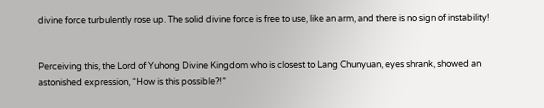divine force turbulently rose up. The solid divine force is free to use, like an arm, and there is no sign of instability!


Perceiving this, the Lord of Yuhong Divine Kingdom who is closest to Lang Chunyuan, eyes shrank, showed an astonished expression, “How is this possible?!”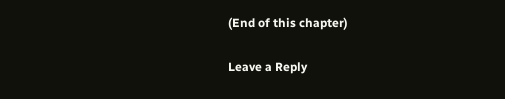(End of this chapter)

Leave a Reply